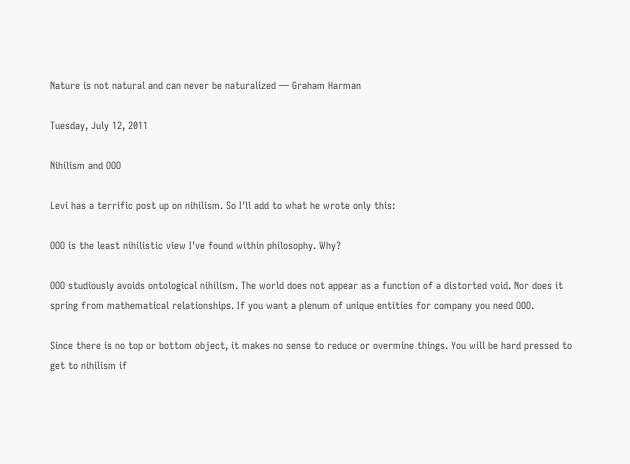Nature is not natural and can never be naturalized — Graham Harman

Tuesday, July 12, 2011

Nihilism and OOO

Levi has a terrific post up on nihilism. So I'll add to what he wrote only this:

OOO is the least nihilistic view I've found within philosophy. Why?

OOO studiously avoids ontological nihilism. The world does not appear as a function of a distorted void. Nor does it spring from mathematical relationships. If you want a plenum of unique entities for company you need OOO.

Since there is no top or bottom object, it makes no sense to reduce or overmine things. You will be hard pressed to get to nihilism if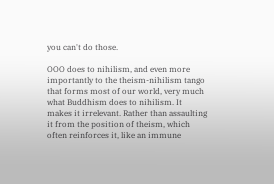you can't do those.

OOO does to nihilism, and even more importantly to the theism-nihilism tango that forms most of our world, very much what Buddhism does to nihilism. It makes it irrelevant. Rather than assaulting it from the position of theism, which often reinforces it, like an immune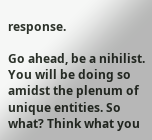response.

Go ahead, be a nihilist. You will be doing so amidst the plenum of unique entities. So what? Think what you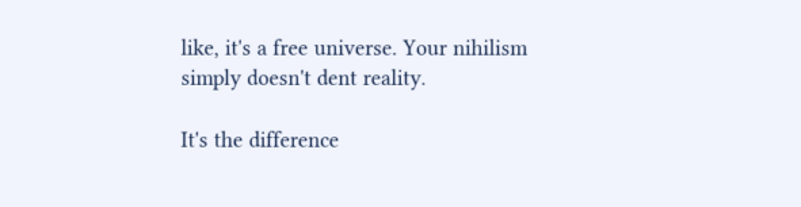like, it's a free universe. Your nihilism simply doesn't dent reality.

It's the difference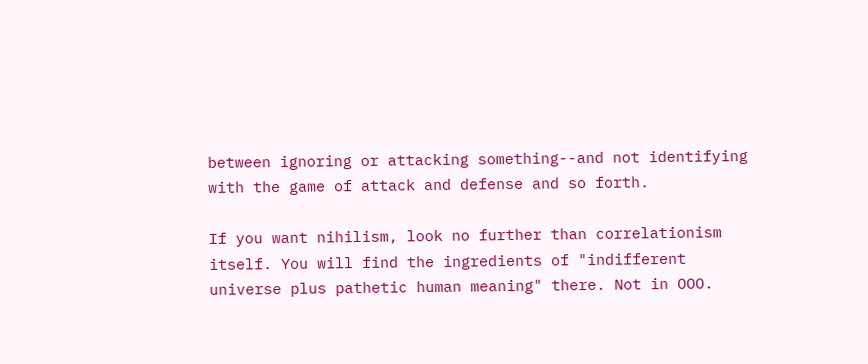between ignoring or attacking something--and not identifying with the game of attack and defense and so forth.

If you want nihilism, look no further than correlationism itself. You will find the ingredients of "indifferent universe plus pathetic human meaning" there. Not in OOO.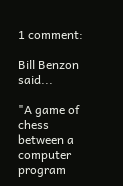1 comment:

Bill Benzon said...

"A game of chess between a computer program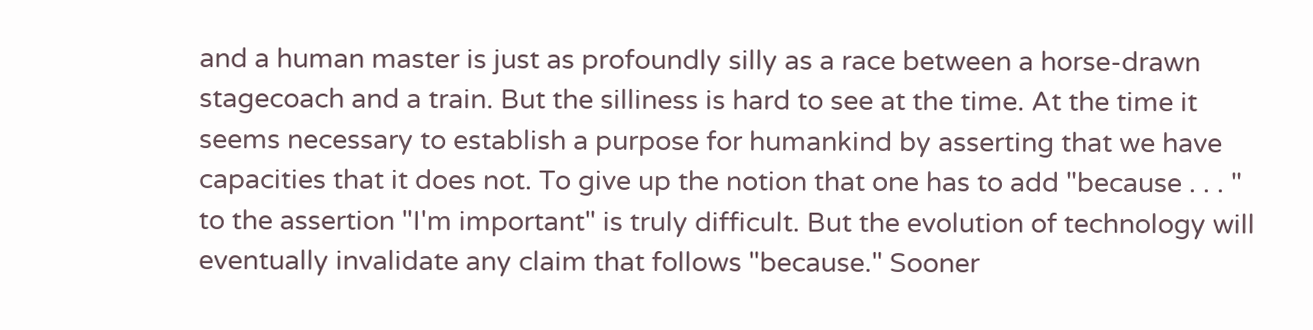and a human master is just as profoundly silly as a race between a horse-drawn stagecoach and a train. But the silliness is hard to see at the time. At the time it seems necessary to establish a purpose for humankind by asserting that we have capacities that it does not. To give up the notion that one has to add "because . . . " to the assertion "I'm important" is truly difficult. But the evolution of technology will eventually invalidate any claim that follows "because." Sooner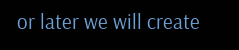or later we will create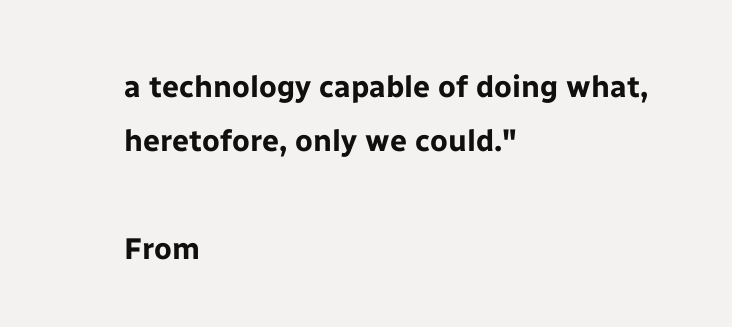a technology capable of doing what, heretofore, only we could."

From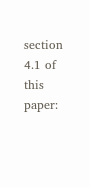section 4.1 of this paper: